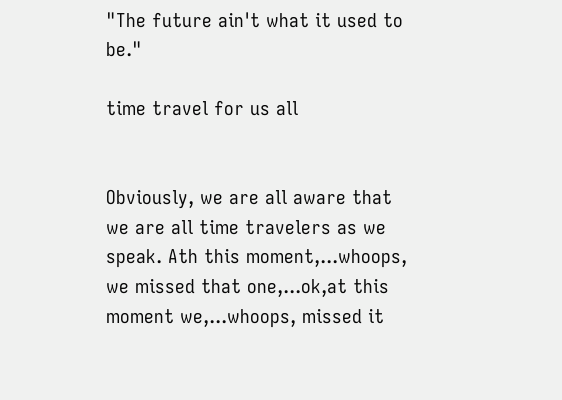"The future ain't what it used to be."

time travel for us all


Obviously, we are all aware that we are all time travelers as we speak. Ath this moment,...whoops, we missed that one,...ok,at this moment we,...whoops, missed it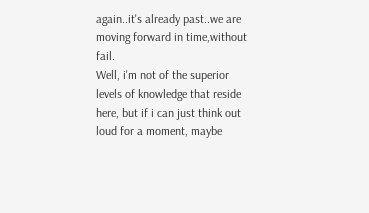again..it's already past..we are moving forward in time,without fail.
Well, i'm not of the superior levels of knowledge that reside here, but if i can just think out loud for a moment, maybe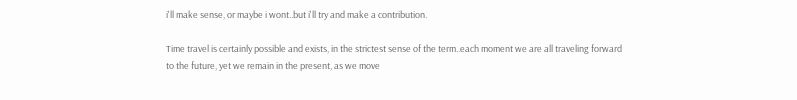i'll make sense, or maybe i wont..but i'll try and make a contribution.

Time travel is certainly possible and exists, in the strictest sense of the term..each moment we are all traveling forward to the future, yet we remain in the present, as we move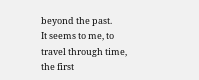beyond the past.
It seems to me, to travel through time, the first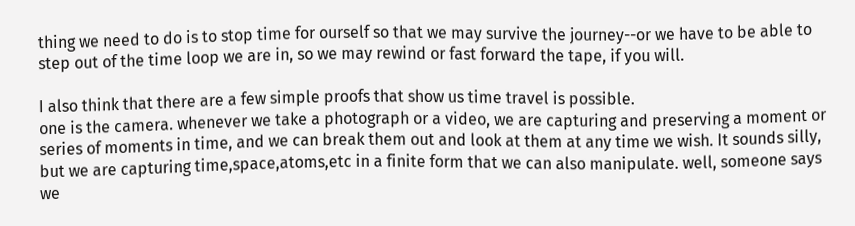thing we need to do is to stop time for ourself so that we may survive the journey--or we have to be able to step out of the time loop we are in, so we may rewind or fast forward the tape, if you will.

I also think that there are a few simple proofs that show us time travel is possible.
one is the camera. whenever we take a photograph or a video, we are capturing and preserving a moment or series of moments in time, and we can break them out and look at them at any time we wish. It sounds silly, but we are capturing time,space,atoms,etc in a finite form that we can also manipulate. well, someone says we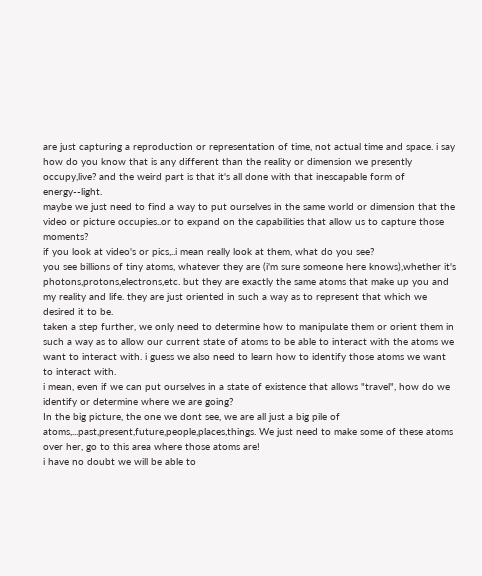are just capturing a reproduction or representation of time, not actual time and space. i say how do you know that is any different than the reality or dimension we presently occupy,live? and the weird part is that it's all done with that inescapable form of energy--light.
maybe we just need to find a way to put ourselves in the same world or dimension that the video or picture occupies..or to expand on the capabilities that allow us to capture those moments?
if you look at video's or pics,..i mean really look at them, what do you see?
you see billions of tiny atoms, whatever they are (i'm sure someone here knows),whether it's photons,protons,electrons,etc. but they are exactly the same atoms that make up you and my reality and life. they are just oriented in such a way as to represent that which we desired it to be.
taken a step further, we only need to determine how to manipulate them or orient them in such a way as to allow our current state of atoms to be able to interact with the atoms we want to interact with. i guess we also need to learn how to identify those atoms we want to interact with.
i mean, even if we can put ourselves in a state of existence that allows "travel", how do we identify or determine where we are going?
In the big picture, the one we dont see, we are all just a big pile of atoms,...past,present,future,people,places,things. We just need to make some of these atoms over her, go to this area where those atoms are!
i have no doubt we will be able to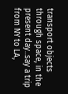transport objects through space, in the present day..say a trip from NY to LA,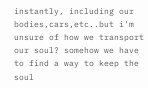instantly, including our bodies,cars,etc..but i'm unsure of how we transport our soul? somehow we have to find a way to keep the soul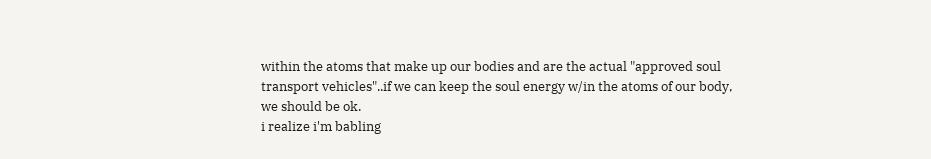within the atoms that make up our bodies and are the actual "approved soul transport vehicles"..if we can keep the soul energy w/in the atoms of our body, we should be ok.
i realize i'm babling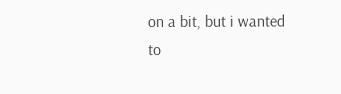on a bit, but i wanted to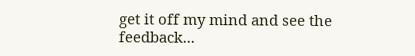get it off my mind and see the feedback...